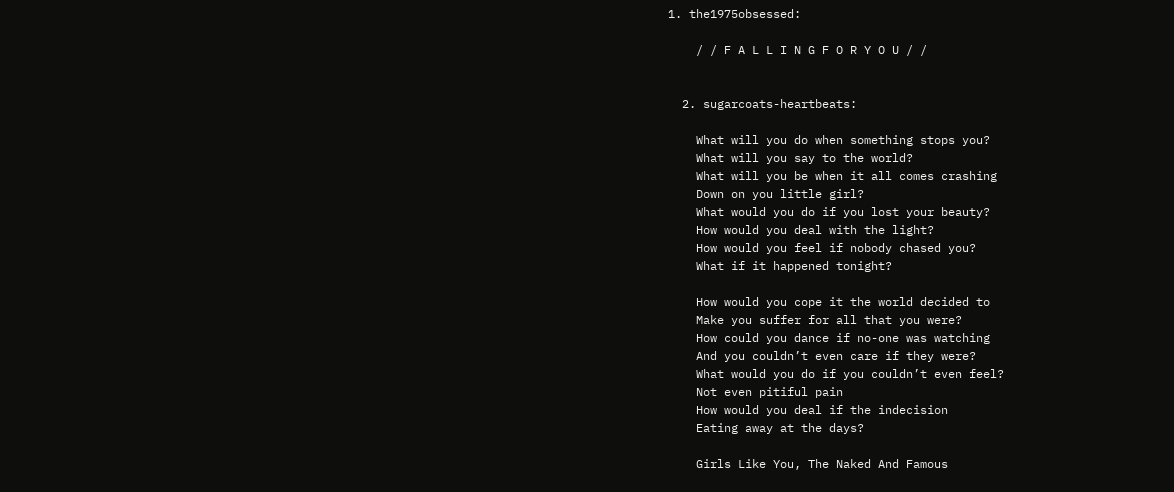1. the1975obsessed:

    / / F A L L I N G F O R Y O U / /


  2. sugarcoats-heartbeats:

    What will you do when something stops you?
    What will you say to the world?
    What will you be when it all comes crashing
    Down on you little girl?
    What would you do if you lost your beauty?
    How would you deal with the light?
    How would you feel if nobody chased you?
    What if it happened tonight?

    How would you cope it the world decided to
    Make you suffer for all that you were?
    How could you dance if no-one was watching
    And you couldn’t even care if they were?
    What would you do if you couldn’t even feel?
    Not even pitiful pain
    How would you deal if the indecision
    Eating away at the days?

    Girls Like You, The Naked And Famous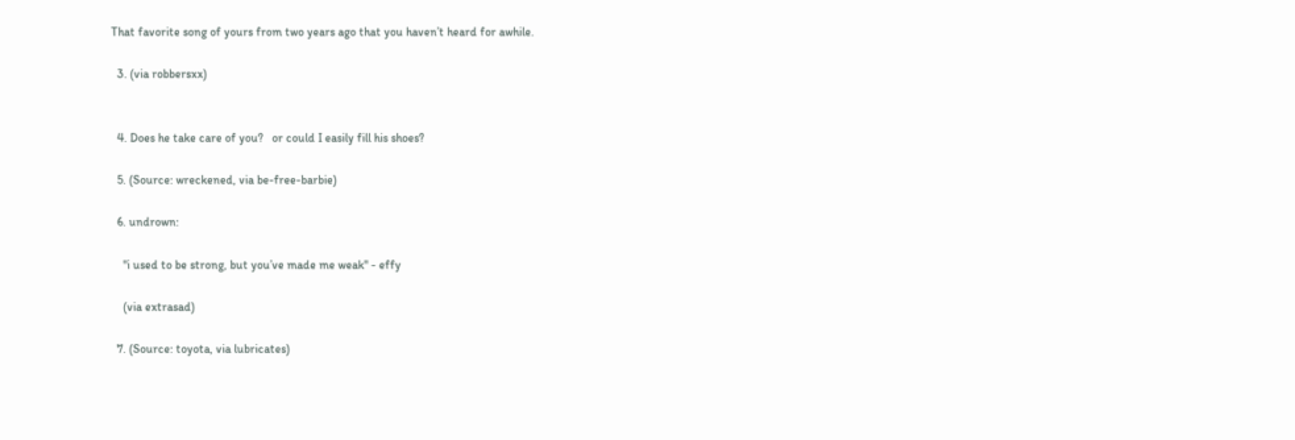That favorite song of yours from two years ago that you haven’t heard for awhile.

  3. (via robbersxx)


  4. Does he take care of you?   or could I easily fill his shoes?

  5. (Source: wreckened, via be-free-barbie)

  6. undrown:

    "i used to be strong, but you’ve made me weak" - effy

    (via extrasad)

  7. (Source: toyota, via lubricates)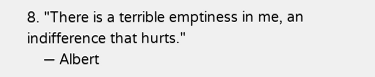8. "There is a terrible emptiness in me, an indifference that hurts."
    — Albert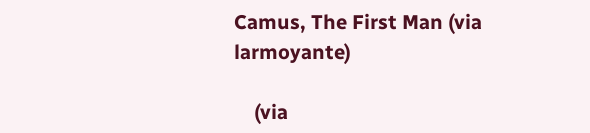Camus, The First Man (via larmoyante)

    (via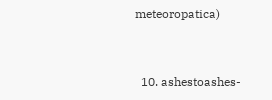meteoropatica)


  10. ashestoashes-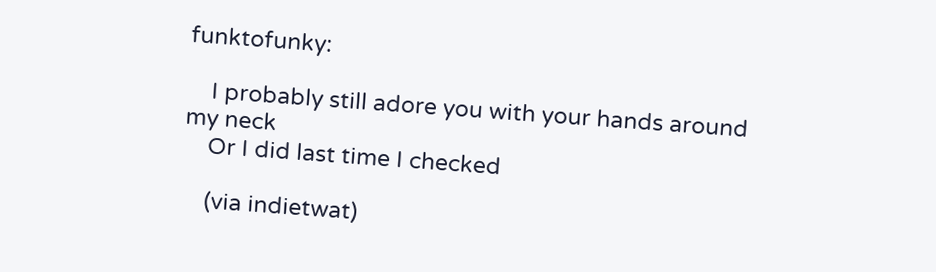funktofunky:

    I probably still adore you with your hands around my neck
    Or I did last time I checked

    (via indietwat)